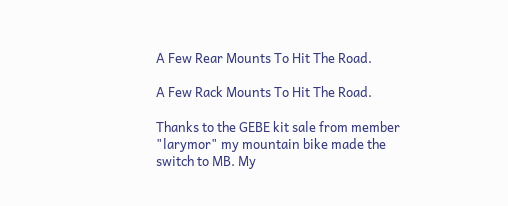A Few Rear Mounts To Hit The Road.

A Few Rack Mounts To Hit The Road.

Thanks to the GEBE kit sale from member "larymor" my mountain bike made the switch to MB. My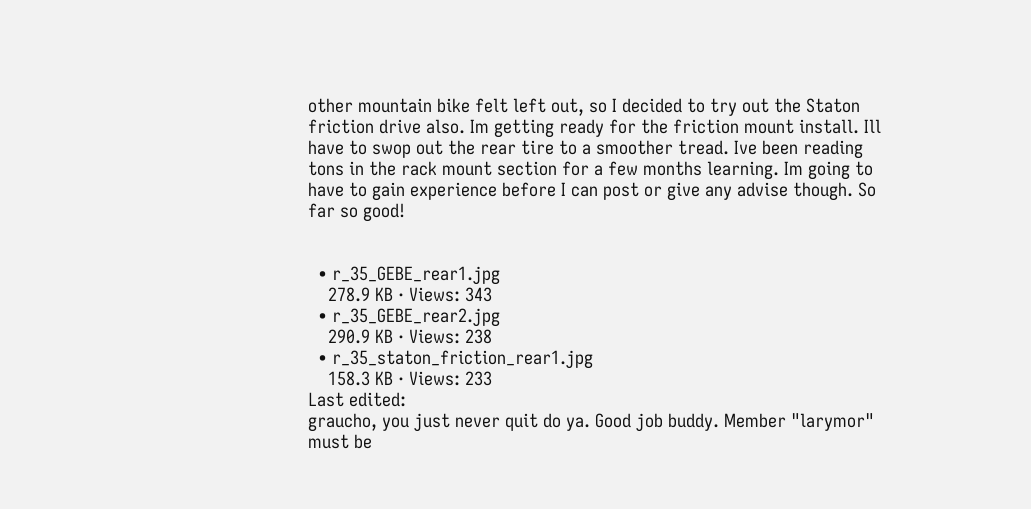other mountain bike felt left out, so I decided to try out the Staton friction drive also. Im getting ready for the friction mount install. Ill have to swop out the rear tire to a smoother tread. Ive been reading tons in the rack mount section for a few months learning. Im going to have to gain experience before I can post or give any advise though. So far so good!


  • r_35_GEBE_rear1.jpg
    278.9 KB · Views: 343
  • r_35_GEBE_rear2.jpg
    290.9 KB · Views: 238
  • r_35_staton_friction_rear1.jpg
    158.3 KB · Views: 233
Last edited:
graucho, you just never quit do ya. Good job buddy. Member "larymor" must be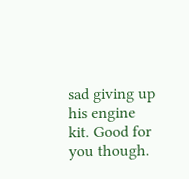sad giving up his engine kit. Good for you though.